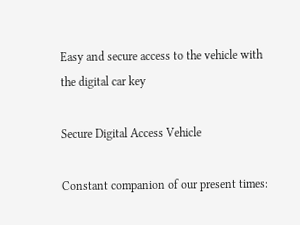Easy and secure access to the vehicle with the digital car key

Secure Digital Access Vehicle

Constant companion of our present times: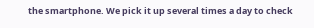the smartphone. We pick it up several times a day to check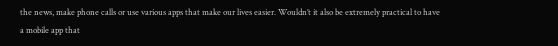the news, make phone calls or use various apps that make our lives easier. Wouldn’t it also be extremely practical to have a mobile app that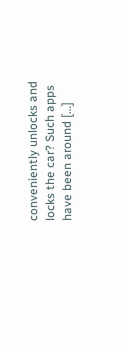conveniently unlocks and locks the car? Such apps have been around […]